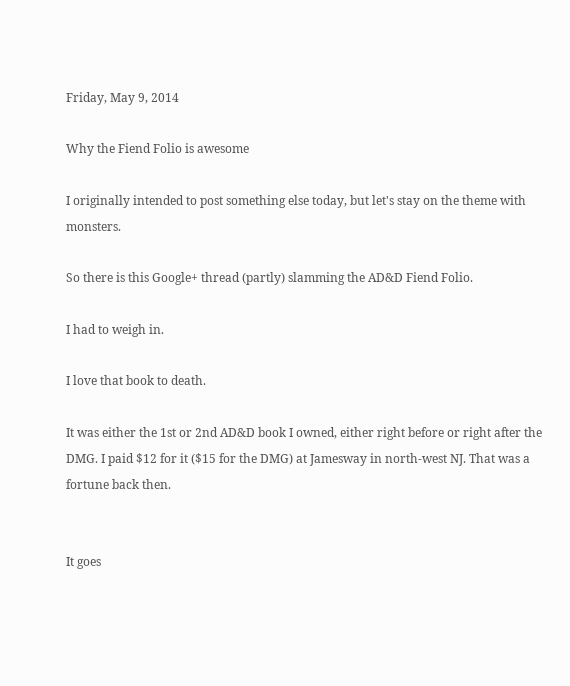Friday, May 9, 2014

Why the Fiend Folio is awesome

I originally intended to post something else today, but let's stay on the theme with monsters.

So there is this Google+ thread (partly) slamming the AD&D Fiend Folio.

I had to weigh in.

I love that book to death.

It was either the 1st or 2nd AD&D book I owned, either right before or right after the DMG. I paid $12 for it ($15 for the DMG) at Jamesway in north-west NJ. That was a fortune back then.


It goes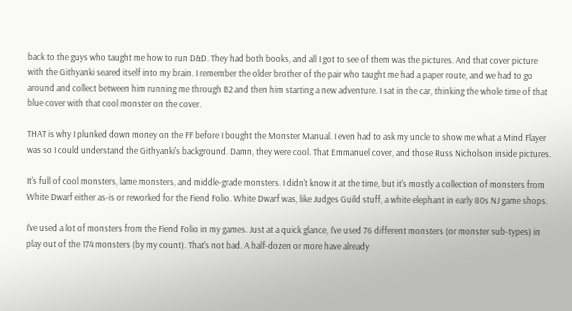back to the guys who taught me how to run D&D. They had both books, and all I got to see of them was the pictures. And that cover picture with the Githyanki seared itself into my brain. I remember the older brother of the pair who taught me had a paper route, and we had to go around and collect between him running me through B2 and then him starting a new adventure. I sat in the car, thinking the whole time of that blue cover with that cool monster on the cover.

THAT is why I plunked down money on the FF before I bought the Monster Manual. I even had to ask my uncle to show me what a Mind Flayer was so I could understand the Githyanki's background. Damn, they were cool. That Emmanuel cover, and those Russ Nicholson inside pictures.

It's full of cool monsters, lame monsters, and middle-grade monsters. I didn't know it at the time, but it's mostly a collection of monsters from White Dwarf either as-is or reworked for the Fiend Folio. White Dwarf was, like Judges Guild stuff, a white elephant in early 80s NJ game shops.

I've used a lot of monsters from the Fiend Folio in my games. Just at a quick glance, I've used 76 different monsters (or monster sub-types) in play out of the 174 monsters (by my count). That's not bad. A half-dozen or more have already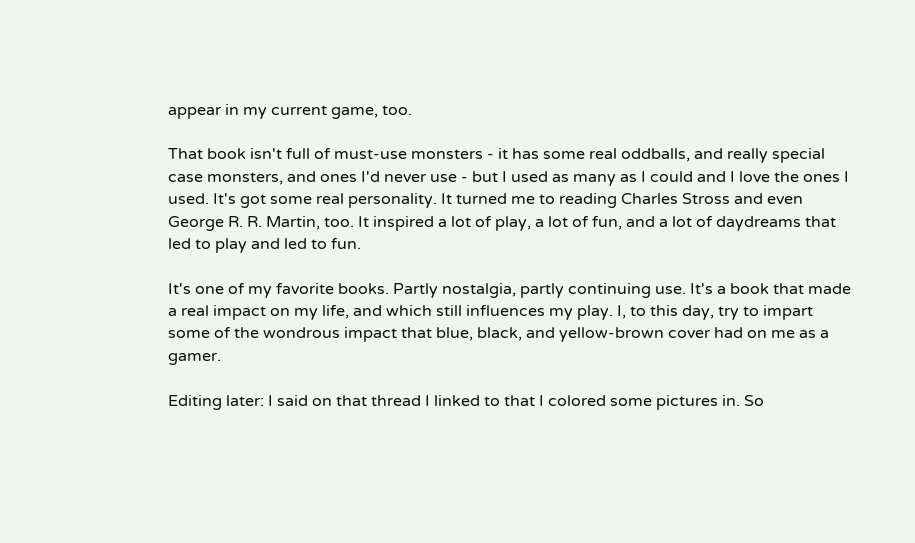appear in my current game, too.

That book isn't full of must-use monsters - it has some real oddballs, and really special case monsters, and ones I'd never use - but I used as many as I could and I love the ones I used. It's got some real personality. It turned me to reading Charles Stross and even George R. R. Martin, too. It inspired a lot of play, a lot of fun, and a lot of daydreams that led to play and led to fun.

It's one of my favorite books. Partly nostalgia, partly continuing use. It's a book that made a real impact on my life, and which still influences my play. I, to this day, try to impart some of the wondrous impact that blue, black, and yellow-brown cover had on me as a gamer.

Editing later: I said on that thread I linked to that I colored some pictures in. So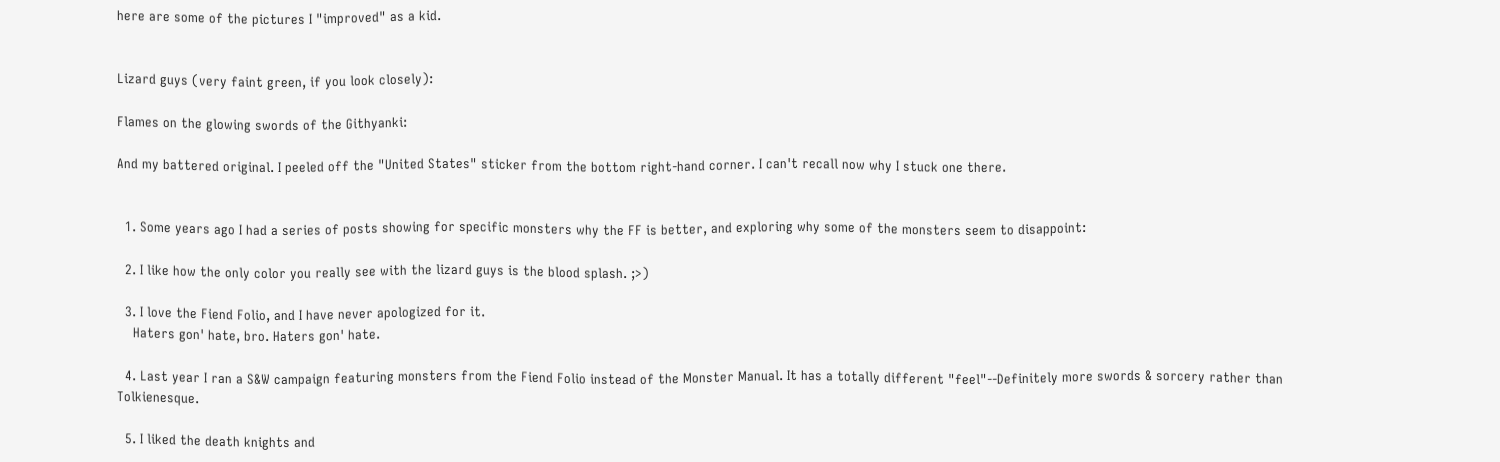here are some of the pictures I "improved" as a kid.


Lizard guys (very faint green, if you look closely):

Flames on the glowing swords of the Githyanki:

And my battered original. I peeled off the "United States" sticker from the bottom right-hand corner. I can't recall now why I stuck one there.


  1. Some years ago I had a series of posts showing for specific monsters why the FF is better, and exploring why some of the monsters seem to disappoint:

  2. I like how the only color you really see with the lizard guys is the blood splash. ;>)

  3. I love the Fiend Folio, and I have never apologized for it.
    Haters gon' hate, bro. Haters gon' hate.

  4. Last year I ran a S&W campaign featuring monsters from the Fiend Folio instead of the Monster Manual. It has a totally different "feel"--Definitely more swords & sorcery rather than Tolkienesque.

  5. I liked the death knights and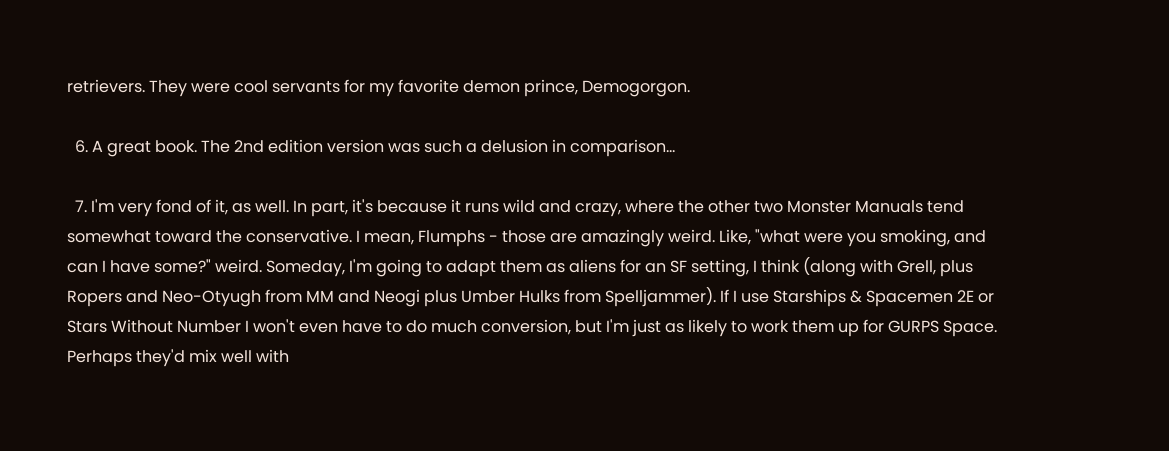retrievers. They were cool servants for my favorite demon prince, Demogorgon.

  6. A great book. The 2nd edition version was such a delusion in comparison...

  7. I'm very fond of it, as well. In part, it's because it runs wild and crazy, where the other two Monster Manuals tend somewhat toward the conservative. I mean, Flumphs - those are amazingly weird. Like, "what were you smoking, and can I have some?" weird. Someday, I'm going to adapt them as aliens for an SF setting, I think (along with Grell, plus Ropers and Neo-Otyugh from MM and Neogi plus Umber Hulks from Spelljammer). If I use Starships & Spacemen 2E or Stars Without Number I won't even have to do much conversion, but I'm just as likely to work them up for GURPS Space. Perhaps they'd mix well with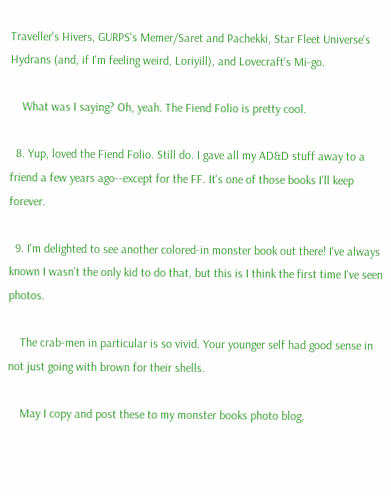Traveller's Hivers, GURPS's Memer/Saret and Pachekki, Star Fleet Universe's Hydrans (and, if I'm feeling weird, Loriyill), and Lovecraft's Mi-go.

    What was I saying? Oh, yeah. The Fiend Folio is pretty cool.

  8. Yup, loved the Fiend Folio. Still do. I gave all my AD&D stuff away to a friend a few years ago--except for the FF. It's one of those books I'll keep forever.

  9. I'm delighted to see another colored-in monster book out there! I've always known I wasn't the only kid to do that, but this is I think the first time I've seen photos.

    The crab-men in particular is so vivid. Your younger self had good sense in not just going with brown for their shells.

    May I copy and post these to my monster books photo blog,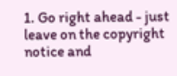1. Go right ahead - just leave on the copyright notice and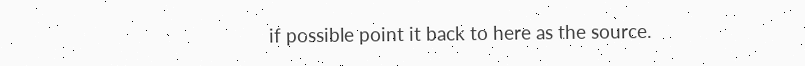if possible point it back to here as the source.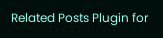Related Posts Plugin for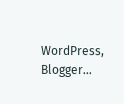WordPress, Blogger...